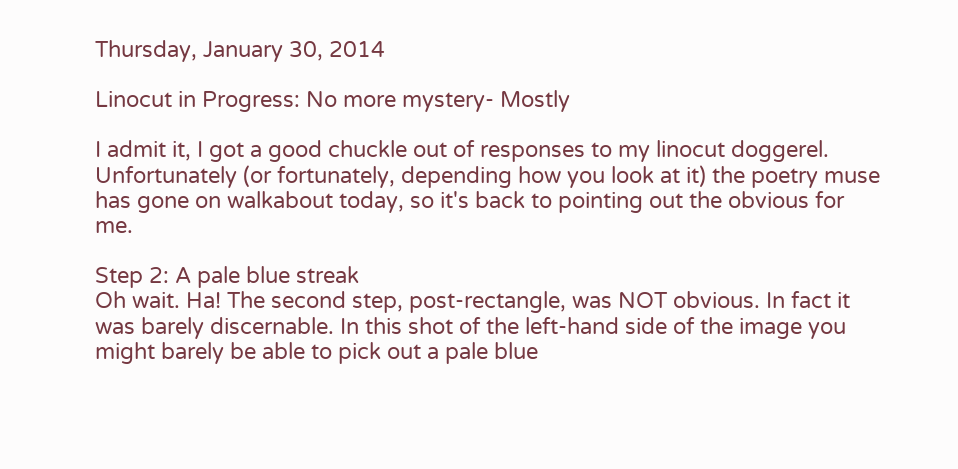Thursday, January 30, 2014

Linocut in Progress: No more mystery- Mostly

I admit it, I got a good chuckle out of responses to my linocut doggerel. Unfortunately (or fortunately, depending how you look at it) the poetry muse has gone on walkabout today, so it's back to pointing out the obvious for me.

Step 2: A pale blue streak
Oh wait. Ha! The second step, post-rectangle, was NOT obvious. In fact it was barely discernable. In this shot of the left-hand side of the image you might barely be able to pick out a pale blue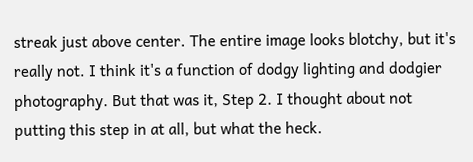streak just above center. The entire image looks blotchy, but it's really not. I think it's a function of dodgy lighting and dodgier photography. But that was it, Step 2. I thought about not putting this step in at all, but what the heck.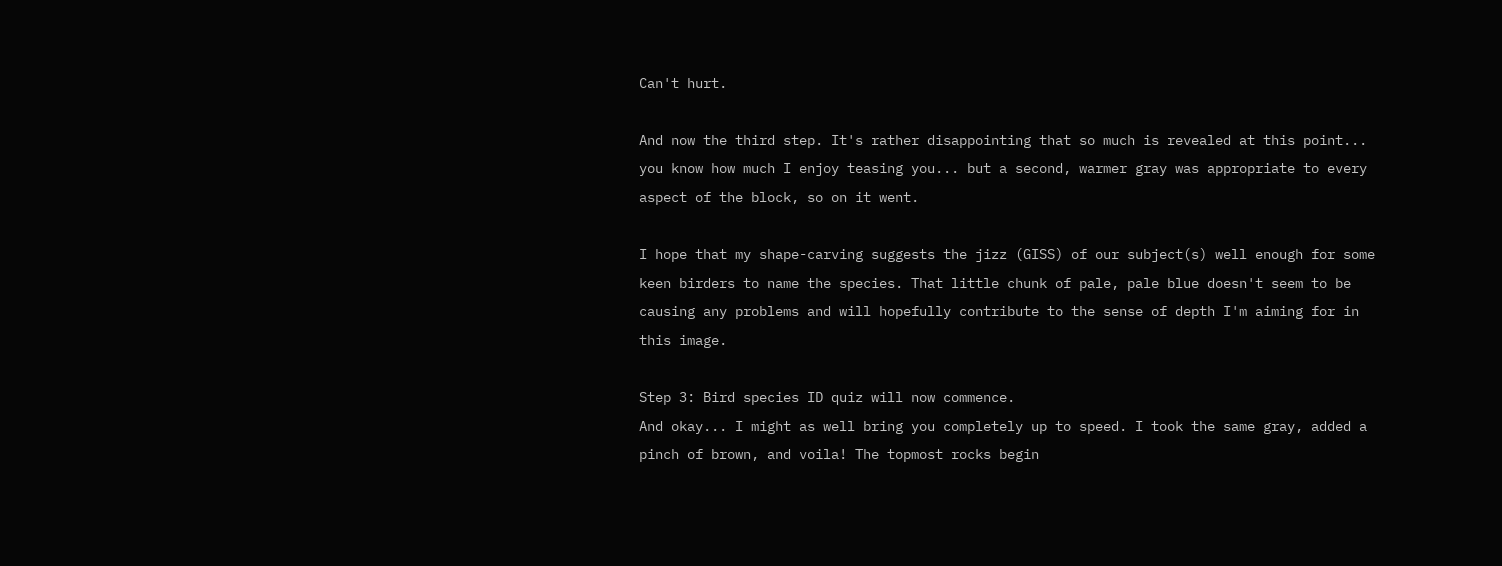Can't hurt.

And now the third step. It's rather disappointing that so much is revealed at this point... you know how much I enjoy teasing you... but a second, warmer gray was appropriate to every aspect of the block, so on it went.

I hope that my shape-carving suggests the jizz (GISS) of our subject(s) well enough for some keen birders to name the species. That little chunk of pale, pale blue doesn't seem to be causing any problems and will hopefully contribute to the sense of depth I'm aiming for in this image.

Step 3: Bird species ID quiz will now commence.
And okay... I might as well bring you completely up to speed. I took the same gray, added a pinch of brown, and voila! The topmost rocks begin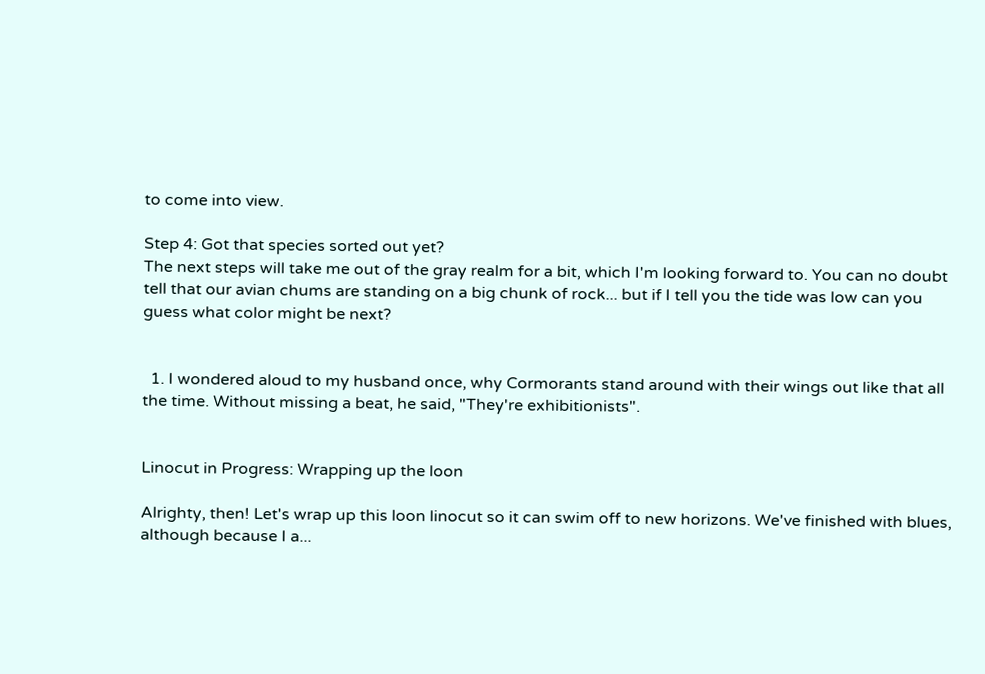to come into view.

Step 4: Got that species sorted out yet?
The next steps will take me out of the gray realm for a bit, which I'm looking forward to. You can no doubt tell that our avian chums are standing on a big chunk of rock... but if I tell you the tide was low can you guess what color might be next?


  1. I wondered aloud to my husband once, why Cormorants stand around with their wings out like that all the time. Without missing a beat, he said, "They're exhibitionists".


Linocut in Progress: Wrapping up the loon

Alrighty, then! Let's wrap up this loon linocut so it can swim off to new horizons. We've finished with blues, although because I a...